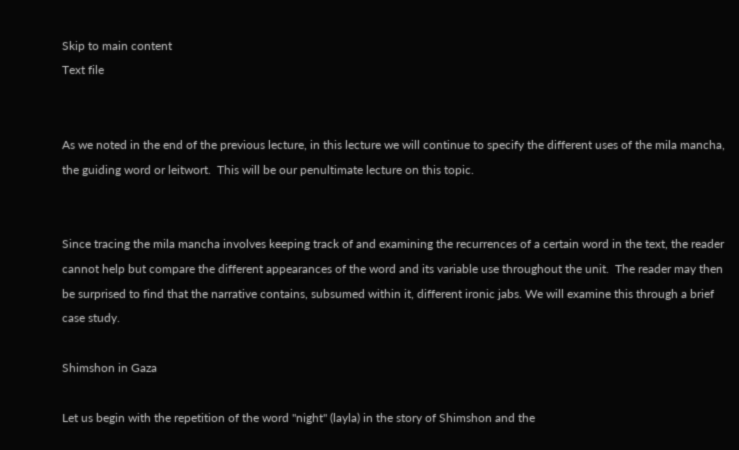Skip to main content
Text file


As we noted in the end of the previous lecture, in this lecture we will continue to specify the different uses of the mila mancha, the guiding word or leitwort.  This will be our penultimate lecture on this topic.


Since tracing the mila mancha involves keeping track of and examining the recurrences of a certain word in the text, the reader cannot help but compare the different appearances of the word and its variable use throughout the unit.  The reader may then be surprised to find that the narrative contains, subsumed within it, different ironic jabs. We will examine this through a brief case study.

Shimshon in Gaza

Let us begin with the repetition of the word "night" (layla) in the story of Shimshon and the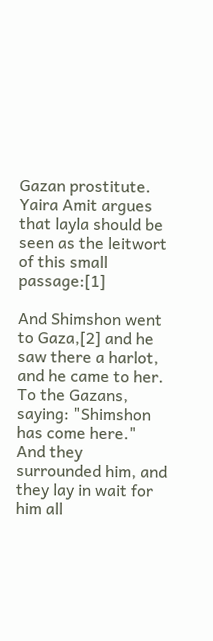Gazan prostitute. Yaira Amit argues that layla should be seen as the leitwort of this small passage:[1]

And Shimshon went to Gaza,[2] and he saw there a harlot, and he came to her. To the Gazans, saying: "Shimshon has come here." And they surrounded him, and they lay in wait for him all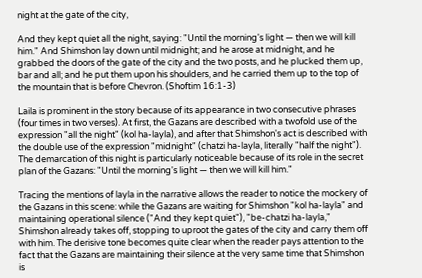night at the gate of the city,

And they kept quiet all the night, saying: "Until the morning's light — then we will kill him." And Shimshon lay down until midnight; and he arose at midnight, and he grabbed the doors of the gate of the city and the two posts, and he plucked them up, bar and all; and he put them upon his shoulders, and he carried them up to the top of the mountain that is before Chevron. (Shoftim 16:1-3)

Laila is prominent in the story because of its appearance in two consecutive phrases (four times in two verses). At first, the Gazans are described with a twofold use of the expression "all the night" (kol ha-layla), and after that Shimshon's act is described with the double use of the expression "midnight" (chatzi ha-layla, literally "half the night"). The demarcation of this night is particularly noticeable because of its role in the secret plan of the Gazans: "Until the morning's light — then we will kill him."

Tracing the mentions of layla in the narrative allows the reader to notice the mockery of the Gazans in this scene: while the Gazans are waiting for Shimshon "kol ha-layla" and maintaining operational silence ("And they kept quiet"), "be-chatzi ha-layla," Shimshon already takes off, stopping to uproot the gates of the city and carry them off with him. The derisive tone becomes quite clear when the reader pays attention to the fact that the Gazans are maintaining their silence at the very same time that Shimshon is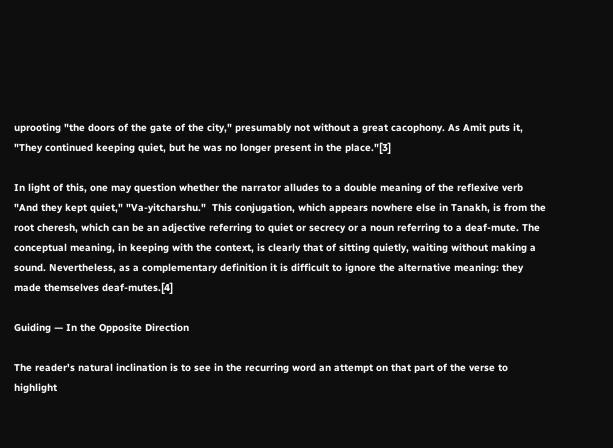uprooting "the doors of the gate of the city," presumably not without a great cacophony. As Amit puts it, "They continued keeping quiet, but he was no longer present in the place."[3]

In light of this, one may question whether the narrator alludes to a double meaning of the reflexive verb "And they kept quiet," "Va-yitcharshu."  This conjugation, which appears nowhere else in Tanakh, is from the root cheresh, which can be an adjective referring to quiet or secrecy or a noun referring to a deaf-mute. The conceptual meaning, in keeping with the context, is clearly that of sitting quietly, waiting without making a sound. Nevertheless, as a complementary definition it is difficult to ignore the alternative meaning: they made themselves deaf-mutes.[4]

Guiding — In the Opposite Direction

The reader's natural inclination is to see in the recurring word an attempt on that part of the verse to highlight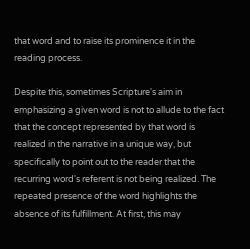that word and to raise its prominence it in the reading process.

Despite this, sometimes Scripture's aim in emphasizing a given word is not to allude to the fact that the concept represented by that word is realized in the narrative in a unique way, but specifically to point out to the reader that the recurring word's referent is not being realized. The repeated presence of the word highlights the absence of its fulfillment. At first, this may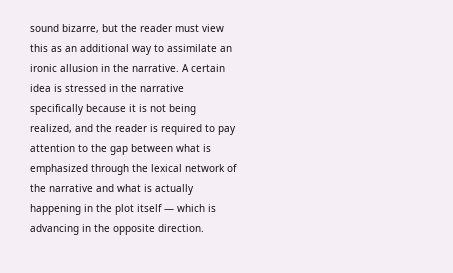sound bizarre, but the reader must view this as an additional way to assimilate an ironic allusion in the narrative. A certain idea is stressed in the narrative specifically because it is not being realized, and the reader is required to pay attention to the gap between what is emphasized through the lexical network of the narrative and what is actually happening in the plot itself — which is advancing in the opposite direction.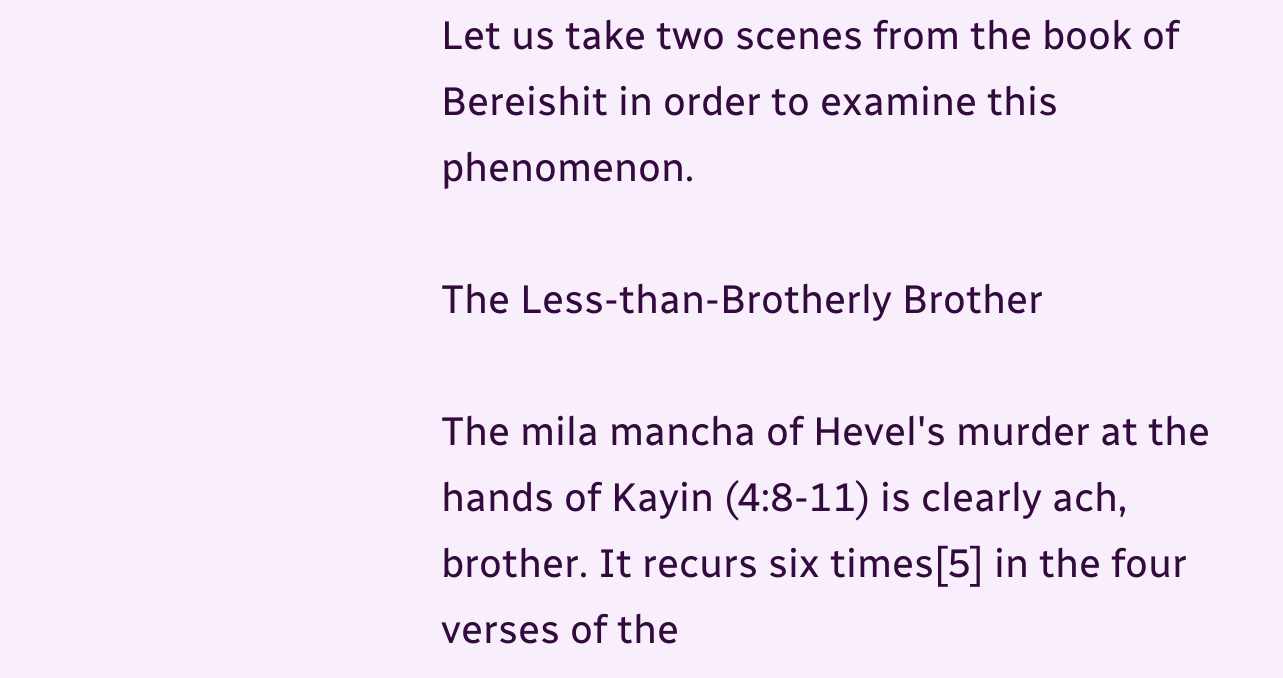Let us take two scenes from the book of Bereishit in order to examine this phenomenon.

The Less-than-Brotherly Brother

The mila mancha of Hevel's murder at the hands of Kayin (4:8-11) is clearly ach, brother. It recurs six times[5] in the four verses of the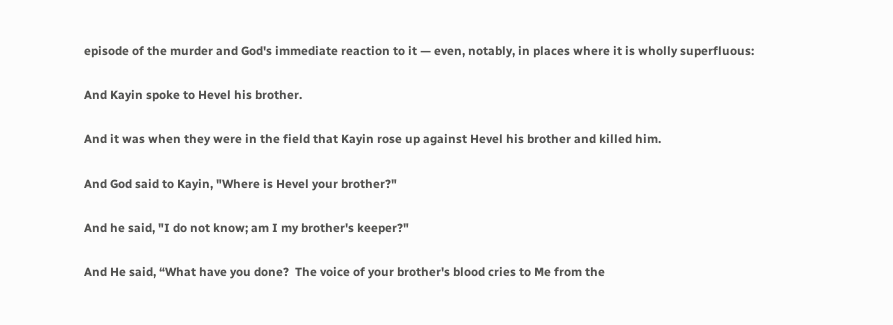episode of the murder and God's immediate reaction to it — even, notably, in places where it is wholly superfluous:

And Kayin spoke to Hevel his brother.

And it was when they were in the field that Kayin rose up against Hevel his brother and killed him.

And God said to Kayin, "Where is Hevel your brother?"

And he said, "I do not know; am I my brother's keeper?"

And He said, “What have you done?  The voice of your brother's blood cries to Me from the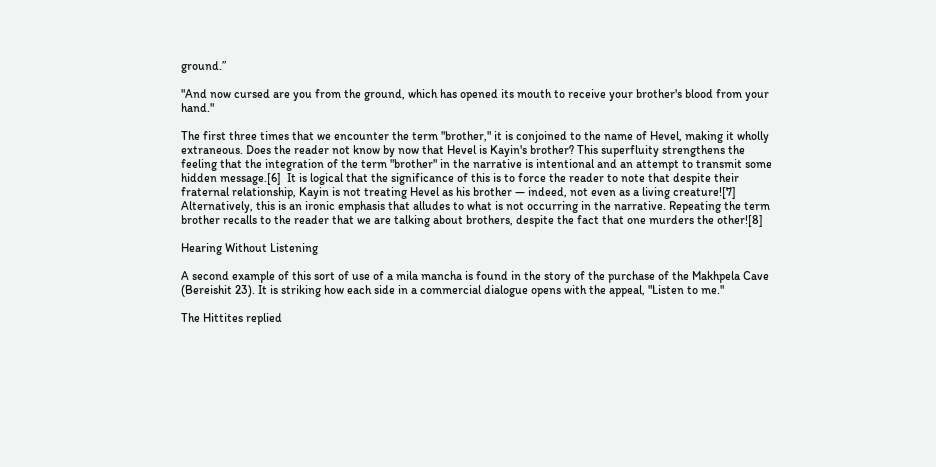ground.”

"And now cursed are you from the ground, which has opened its mouth to receive your brother's blood from your hand."

The first three times that we encounter the term "brother," it is conjoined to the name of Hevel, making it wholly extraneous. Does the reader not know by now that Hevel is Kayin's brother? This superfluity strengthens the feeling that the integration of the term "brother" in the narrative is intentional and an attempt to transmit some hidden message.[6]  It is logical that the significance of this is to force the reader to note that despite their fraternal relationship, Kayin is not treating Hevel as his brother — indeed, not even as a living creature![7]  Alternatively, this is an ironic emphasis that alludes to what is not occurring in the narrative. Repeating the term brother recalls to the reader that we are talking about brothers, despite the fact that one murders the other![8]

Hearing Without Listening

A second example of this sort of use of a mila mancha is found in the story of the purchase of the Makhpela Cave (Bereishit 23). It is striking how each side in a commercial dialogue opens with the appeal, "Listen to me."

The Hittites replied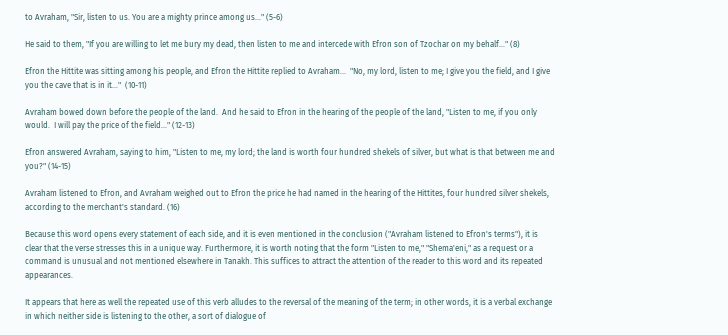to Avraham, "Sir, listen to us. You are a mighty prince among us..." (5-6)

He said to them, "If you are willing to let me bury my dead, then listen to me and intercede with Efron son of Tzochar on my behalf..." (8)

Efron the Hittite was sitting among his people, and Efron the Hittite replied to Avraham...  "No, my lord, listen to me; I give you the field, and I give you the cave that is in it..."  (10-11)

Avraham bowed down before the people of the land.  And he said to Efron in the hearing of the people of the land, "Listen to me, if you only would.  I will pay the price of the field..." (12-13)

Efron answered Avraham, saying to him, "Listen to me, my lord; the land is worth four hundred shekels of silver, but what is that between me and you?" (14-15)

Avraham listened to Efron, and Avraham weighed out to Efron the price he had named in the hearing of the Hittites, four hundred silver shekels, according to the merchant's standard. (16)

Because this word opens every statement of each side, and it is even mentioned in the conclusion ("Avraham listened to Efron's terms"), it is clear that the verse stresses this in a unique way. Furthermore, it is worth noting that the form "Listen to me," "Shema'eni," as a request or a command is unusual and not mentioned elsewhere in Tanakh. This suffices to attract the attention of the reader to this word and its repeated appearances.

It appears that here as well the repeated use of this verb alludes to the reversal of the meaning of the term; in other words, it is a verbal exchange in which neither side is listening to the other, a sort of dialogue of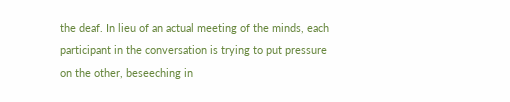the deaf. In lieu of an actual meeting of the minds, each participant in the conversation is trying to put pressure on the other, beseeching in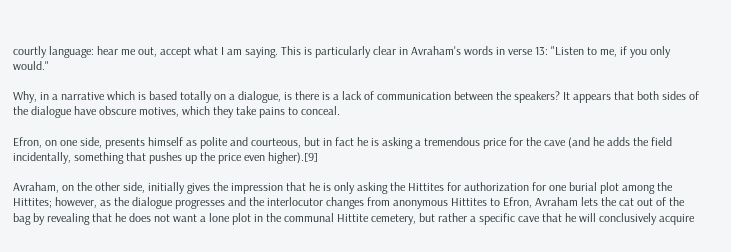courtly language: hear me out, accept what I am saying. This is particularly clear in Avraham's words in verse 13: "Listen to me, if you only would."

Why, in a narrative which is based totally on a dialogue, is there is a lack of communication between the speakers? It appears that both sides of the dialogue have obscure motives, which they take pains to conceal.

Efron, on one side, presents himself as polite and courteous, but in fact he is asking a tremendous price for the cave (and he adds the field incidentally, something that pushes up the price even higher).[9]

Avraham, on the other side, initially gives the impression that he is only asking the Hittites for authorization for one burial plot among the Hittites; however, as the dialogue progresses and the interlocutor changes from anonymous Hittites to Efron, Avraham lets the cat out of the bag by revealing that he does not want a lone plot in the communal Hittite cemetery, but rather a specific cave that he will conclusively acquire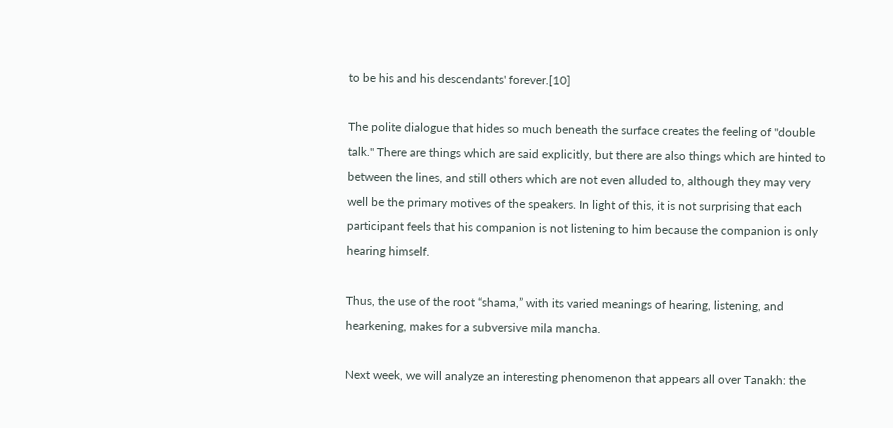to be his and his descendants' forever.[10]

The polite dialogue that hides so much beneath the surface creates the feeling of "double talk." There are things which are said explicitly, but there are also things which are hinted to between the lines, and still others which are not even alluded to, although they may very well be the primary motives of the speakers. In light of this, it is not surprising that each participant feels that his companion is not listening to him because the companion is only hearing himself.

Thus, the use of the root “shama,” with its varied meanings of hearing, listening, and hearkening, makes for a subversive mila mancha.

Next week, we will analyze an interesting phenomenon that appears all over Tanakh: the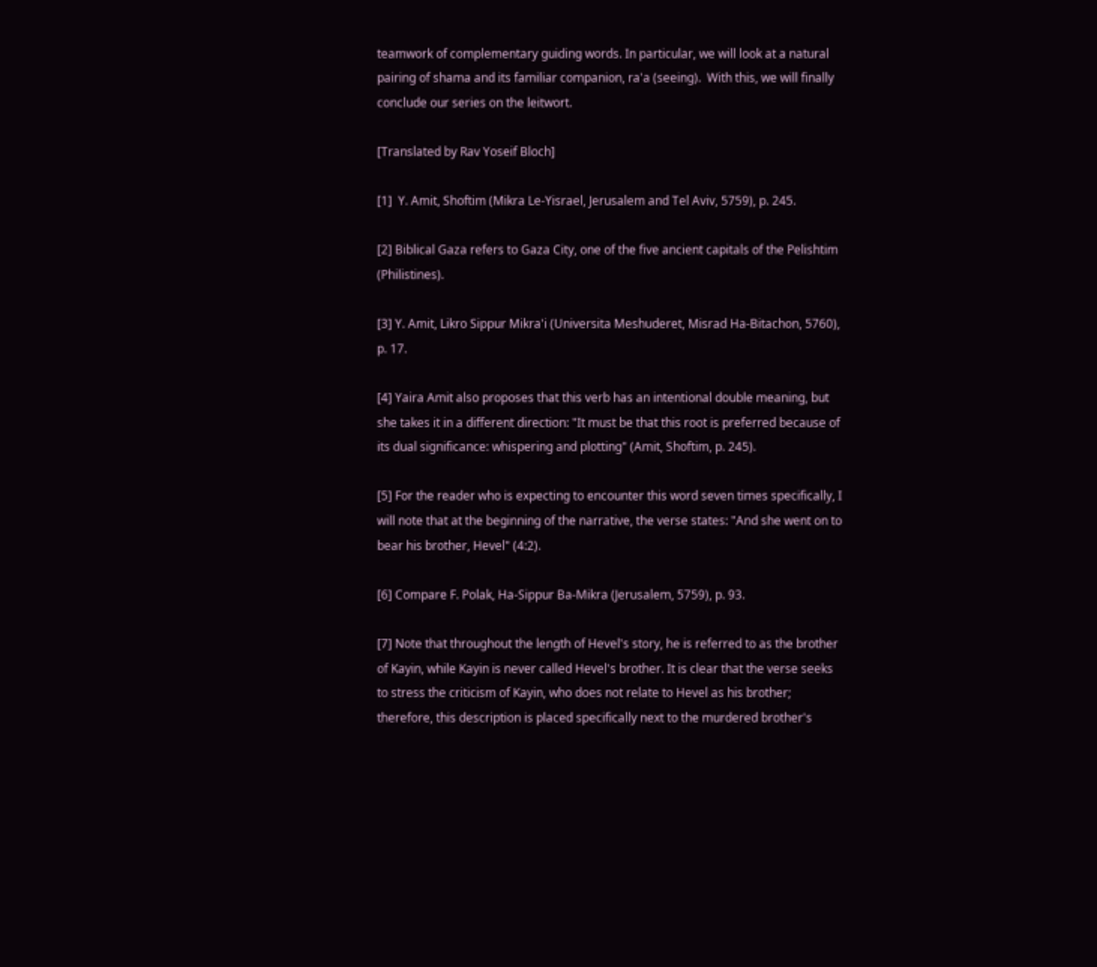teamwork of complementary guiding words. In particular, we will look at a natural pairing of shama and its familiar companion, ra'a (seeing).  With this, we will finally conclude our series on the leitwort.

[Translated by Rav Yoseif Bloch]

[1]  Y. Amit, Shoftim (Mikra Le-Yisrael, Jerusalem and Tel Aviv, 5759), p. 245.

[2] Biblical Gaza refers to Gaza City, one of the five ancient capitals of the Pelishtim (Philistines).

[3] Y. Amit, Likro Sippur Mikra'i (Universita Meshuderet, Misrad Ha-Bitachon, 5760), p. 17.

[4] Yaira Amit also proposes that this verb has an intentional double meaning, but she takes it in a different direction: "It must be that this root is preferred because of its dual significance: whispering and plotting" (Amit, Shoftim, p. 245).

[5] For the reader who is expecting to encounter this word seven times specifically, I will note that at the beginning of the narrative, the verse states: "And she went on to bear his brother, Hevel" (4:2).

[6] Compare F. Polak, Ha-Sippur Ba-Mikra (Jerusalem, 5759), p. 93.

[7] Note that throughout the length of Hevel's story, he is referred to as the brother of Kayin, while Kayin is never called Hevel's brother. It is clear that the verse seeks to stress the criticism of Kayin, who does not relate to Hevel as his brother; therefore, this description is placed specifically next to the murdered brother's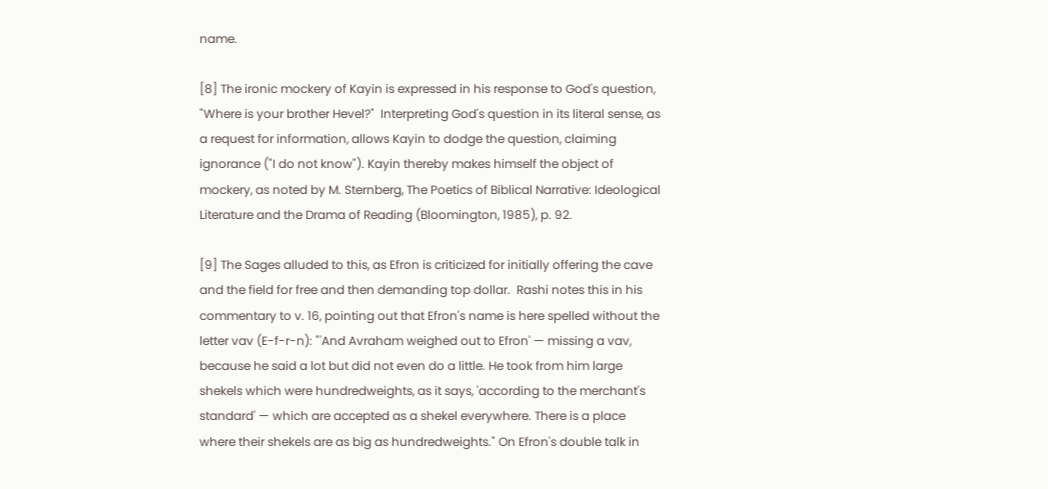name.

[8] The ironic mockery of Kayin is expressed in his response to God's question, "Where is your brother Hevel?"  Interpreting God's question in its literal sense, as a request for information, allows Kayin to dodge the question, claiming ignorance ("I do not know"). Kayin thereby makes himself the object of mockery, as noted by M. Sternberg, The Poetics of Biblical Narrative: Ideological Literature and the Drama of Reading (Bloomington, 1985), p. 92.

[9] The Sages alluded to this, as Efron is criticized for initially offering the cave and the field for free and then demanding top dollar.  Rashi notes this in his commentary to v. 16, pointing out that Efron's name is here spelled without the letter vav (E-f-r-n): "'And Avraham weighed out to Efron' — missing a vav, because he said a lot but did not even do a little. He took from him large shekels which were hundredweights, as it says, 'according to the merchant's standard' — which are accepted as a shekel everywhere. There is a place where their shekels are as big as hundredweights." On Efron's double talk in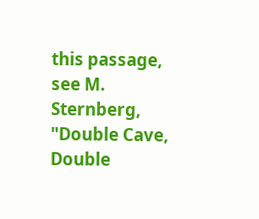this passage, see M. Sternberg, "Double Cave, Double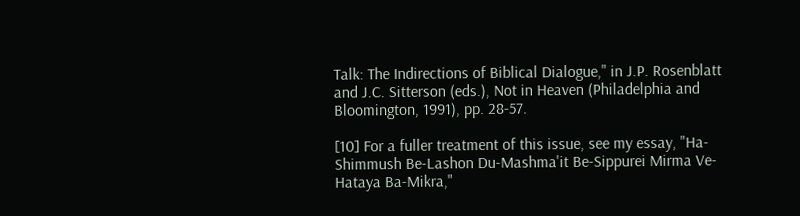Talk: The Indirections of Biblical Dialogue," in J.P. Rosenblatt and J.C. Sitterson (eds.), Not in Heaven (Philadelphia and Bloomington, 1991), pp. 28-57.

[10] For a fuller treatment of this issue, see my essay, "Ha-Shimmush Be-Lashon Du-Mashma'it Be-Sippurei Mirma Ve-Hataya Ba-Mikra,"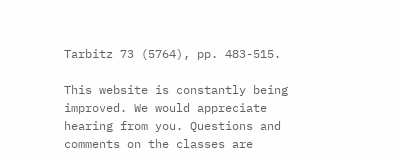Tarbitz 73 (5764), pp. 483-515.

This website is constantly being improved. We would appreciate hearing from you. Questions and comments on the classes are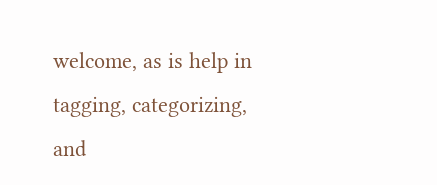welcome, as is help in tagging, categorizing, and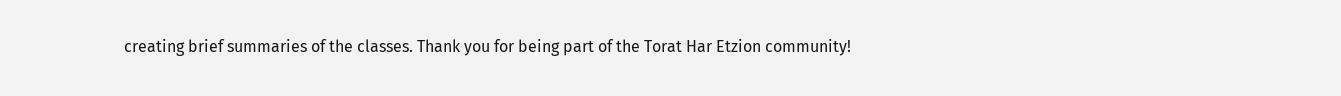creating brief summaries of the classes. Thank you for being part of the Torat Har Etzion community!